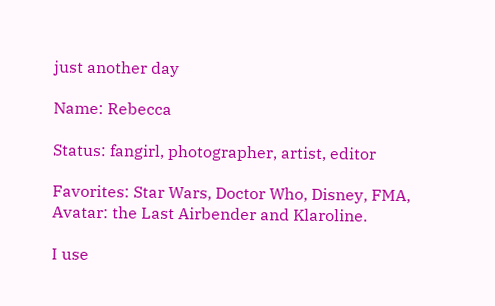just another day

Name: Rebecca

Status: fangirl, photographer, artist, editor

Favorites: Star Wars, Doctor Who, Disney, FMA, Avatar: the Last Airbender and Klaroline.

I use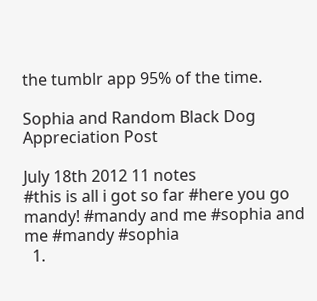the tumblr app 95% of the time.

Sophia and Random Black Dog Appreciation Post

July 18th 2012 11 notes
#this is all i got so far #here you go mandy! #mandy and me #sophia and me #mandy #sophia
  1.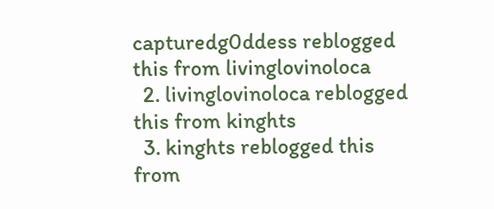capturedg0ddess reblogged this from livinglovinoloca
  2. livinglovinoloca reblogged this from kinghts
  3. kinghts reblogged this from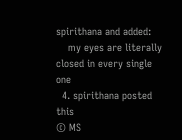spirithana and added:
    my eyes are literally closed in every single one
  4. spirithana posted this
© MS